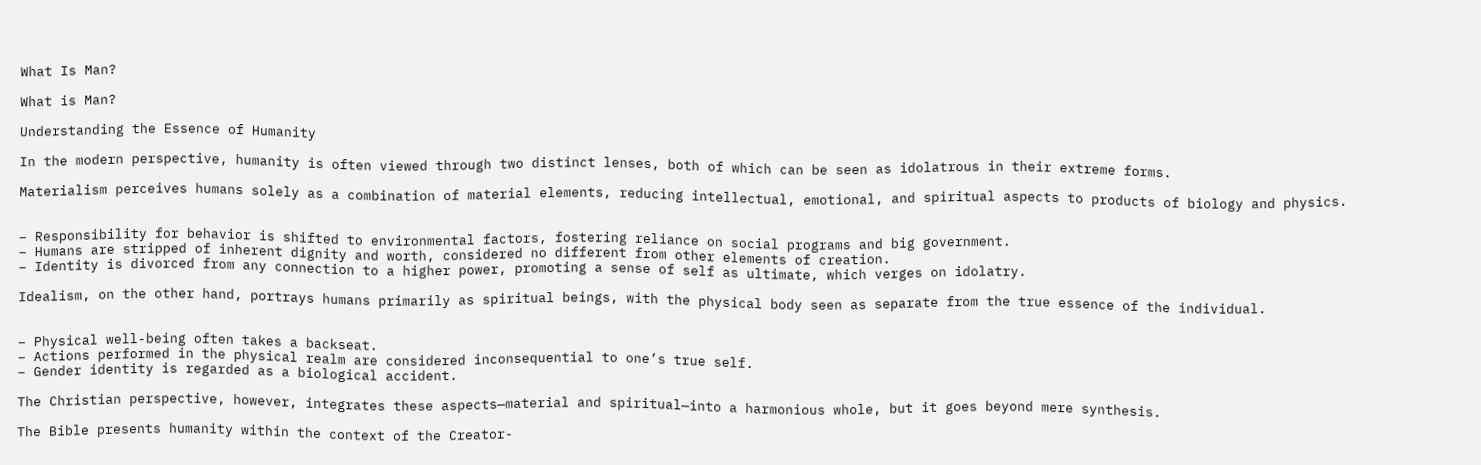What Is Man?

What is Man?

Understanding the Essence of Humanity

In the modern perspective, humanity is often viewed through two distinct lenses, both of which can be seen as idolatrous in their extreme forms.

Materialism perceives humans solely as a combination of material elements, reducing intellectual, emotional, and spiritual aspects to products of biology and physics.


– Responsibility for behavior is shifted to environmental factors, fostering reliance on social programs and big government.
– Humans are stripped of inherent dignity and worth, considered no different from other elements of creation.
– Identity is divorced from any connection to a higher power, promoting a sense of self as ultimate, which verges on idolatry.

Idealism, on the other hand, portrays humans primarily as spiritual beings, with the physical body seen as separate from the true essence of the individual.


– Physical well-being often takes a backseat.
– Actions performed in the physical realm are considered inconsequential to one’s true self.
– Gender identity is regarded as a biological accident.

The Christian perspective, however, integrates these aspects—material and spiritual—into a harmonious whole, but it goes beyond mere synthesis.

The Bible presents humanity within the context of the Creator-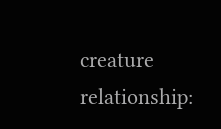creature relationship: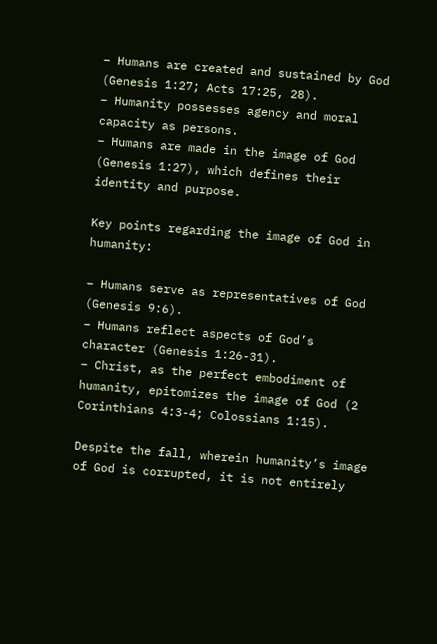– Humans are created and sustained by God (Genesis 1:27; Acts 17:25, 28).
– Humanity possesses agency and moral capacity as persons.
– Humans are made in the image of God (Genesis 1:27), which defines their identity and purpose.

Key points regarding the image of God in humanity:

– Humans serve as representatives of God (Genesis 9:6).
– Humans reflect aspects of God’s character (Genesis 1:26-31).
– Christ, as the perfect embodiment of humanity, epitomizes the image of God (2 Corinthians 4:3-4; Colossians 1:15).

Despite the fall, wherein humanity’s image of God is corrupted, it is not entirely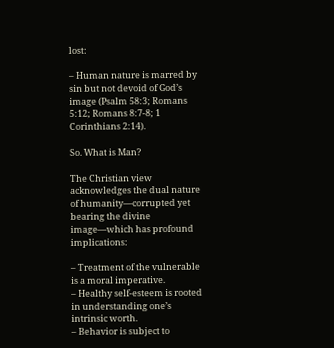lost:

– Human nature is marred by sin but not devoid of God’s image (Psalm 58:3; Romans 5:12; Romans 8:7-8; 1 Corinthians 2:14).

So. What is Man?

The Christian view acknowledges the dual nature of humanity—corrupted yet bearing the divine image—which has profound implications:

– Treatment of the vulnerable is a moral imperative.
– Healthy self-esteem is rooted in understanding one’s intrinsic worth.
– Behavior is subject to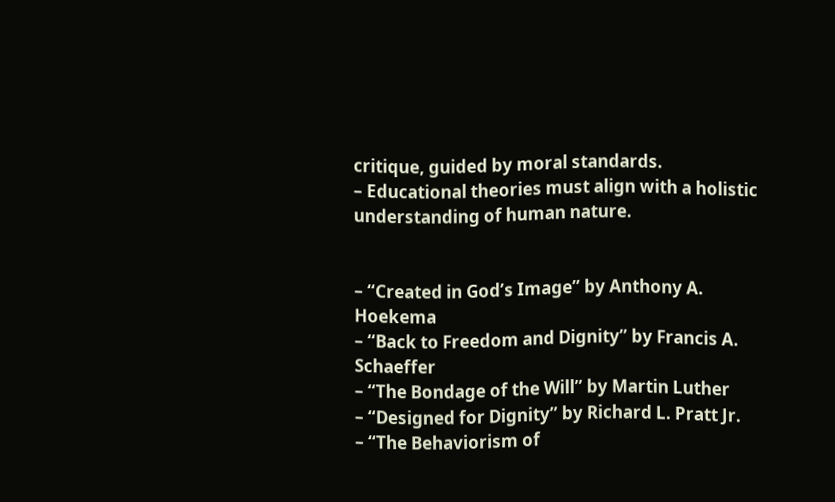critique, guided by moral standards.
– Educational theories must align with a holistic understanding of human nature.


– “Created in God’s Image” by Anthony A. Hoekema
– “Back to Freedom and Dignity” by Francis A. Schaeffer
– “The Bondage of the Will” by Martin Luther
– “Designed for Dignity” by Richard L. Pratt Jr.
– “The Behaviorism of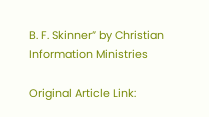B. F. Skinner” by Christian Information Ministries

Original Article Link: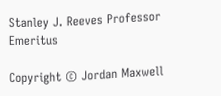Stanley J. Reeves Professor Emeritus

Copyright © Jordan Maxwell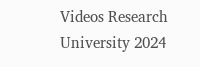Videos Research University 2024